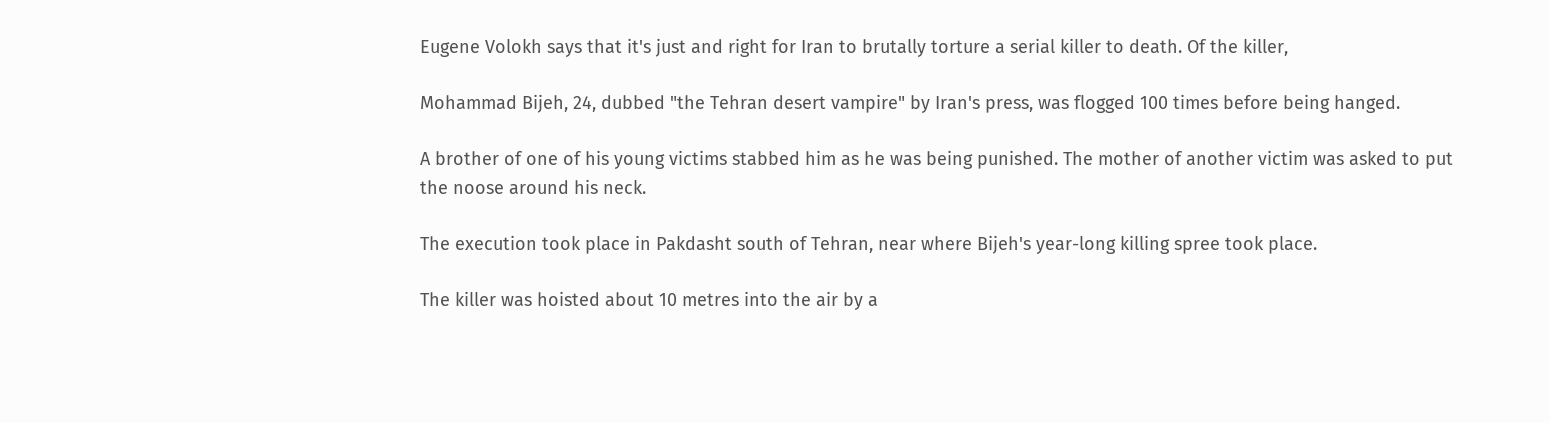Eugene Volokh says that it's just and right for Iran to brutally torture a serial killer to death. Of the killer,

Mohammad Bijeh, 24, dubbed "the Tehran desert vampire" by Iran's press, was flogged 100 times before being hanged.

A brother of one of his young victims stabbed him as he was being punished. The mother of another victim was asked to put the noose around his neck.

The execution took place in Pakdasht south of Tehran, near where Bijeh's year-long killing spree took place.

The killer was hoisted about 10 metres into the air by a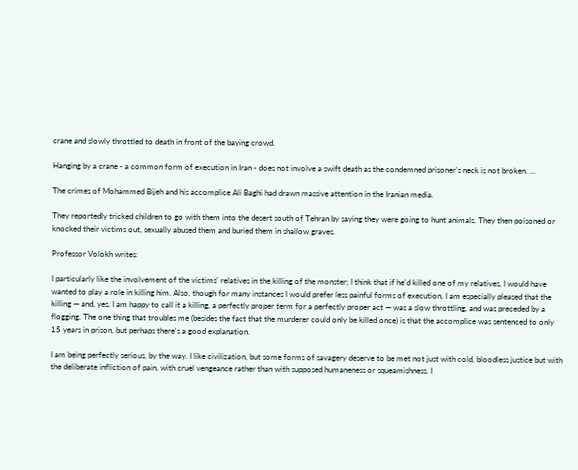crane and slowly throttled to death in front of the baying crowd.

Hanging by a crane - a common form of execution in Iran - does not involve a swift death as the condemned prisoner's neck is not broken. ...

The crimes of Mohammed Bijeh and his accomplice Ali Baghi had drawn massive attention in the Iranian media.

They reportedly tricked children to go with them into the desert south of Tehran by saying they were going to hunt animals. They then poisoned or knocked their victims out, sexually abused them and buried them in shallow graves.

Professor Volokh writes:

I particularly like the involvement of the victims' relatives in the killing of the monster; I think that if he'd killed one of my relatives, I would have wanted to play a role in killing him. Also, though for many instances I would prefer less painful forms of execution, I am especially pleased that the killing — and, yes, I am happy to call it a killing, a perfectly proper term for a perfectly proper act — was a slow throttling, and was preceded by a flogging. The one thing that troubles me (besides the fact that the murderer could only be killed once) is that the accomplice was sentenced to only 15 years in prison, but perhaps there's a good explanation.

I am being perfectly serious, by the way. I like civilization, but some forms of savagery deserve to be met not just with cold, bloodless justice but with the deliberate infliction of pain, with cruel vengeance rather than with supposed humaneness or squeamishness. I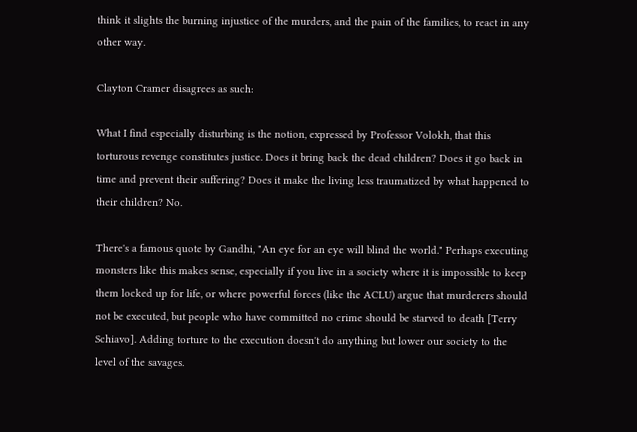think it slights the burning injustice of the murders, and the pain of the families, to react in any other way.

Clayton Cramer disagrees as such:

What I find especially disturbing is the notion, expressed by Professor Volokh, that this torturous revenge constitutes justice. Does it bring back the dead children? Does it go back in time and prevent their suffering? Does it make the living less traumatized by what happened to their children? No.

There's a famous quote by Gandhi, "An eye for an eye will blind the world." Perhaps executing monsters like this makes sense, especially if you live in a society where it is impossible to keep them locked up for life, or where powerful forces (like the ACLU) argue that murderers should not be executed, but people who have committed no crime should be starved to death [Terry Schiavo]. Adding torture to the execution doesn't do anything but lower our society to the level of the savages.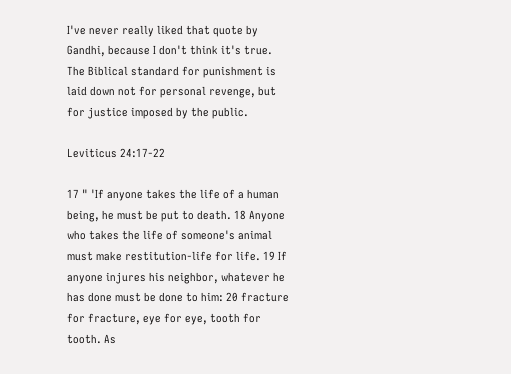I've never really liked that quote by Gandhi, because I don't think it's true. The Biblical standard for punishment is laid down not for personal revenge, but for justice imposed by the public.

Leviticus 24:17-22

17 " 'If anyone takes the life of a human being, he must be put to death. 18 Anyone who takes the life of someone's animal must make restitution-life for life. 19 If anyone injures his neighbor, whatever he has done must be done to him: 20 fracture for fracture, eye for eye, tooth for tooth. As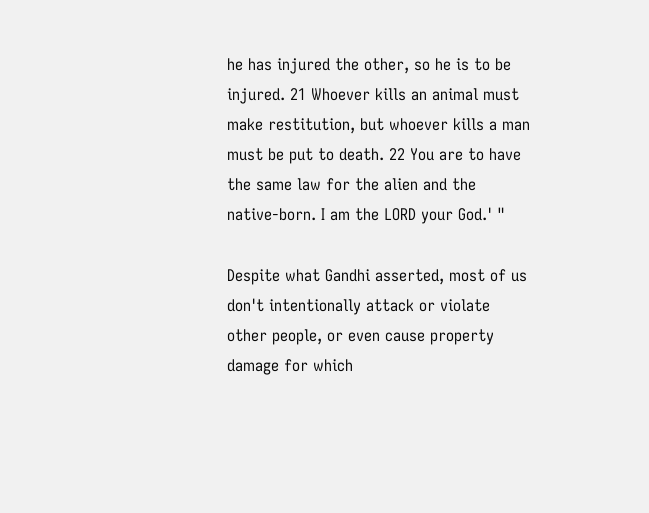he has injured the other, so he is to be injured. 21 Whoever kills an animal must make restitution, but whoever kills a man must be put to death. 22 You are to have the same law for the alien and the native-born. I am the LORD your God.' "

Despite what Gandhi asserted, most of us don't intentionally attack or violate other people, or even cause property damage for which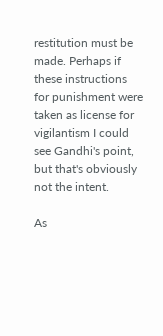restitution must be made. Perhaps if these instructions for punishment were taken as license for vigilantism I could see Gandhi's point, but that's obviously not the intent.

As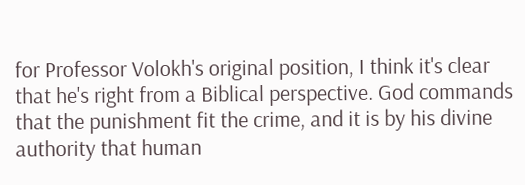for Professor Volokh's original position, I think it's clear that he's right from a Biblical perspective. God commands that the punishment fit the crime, and it is by his divine authority that human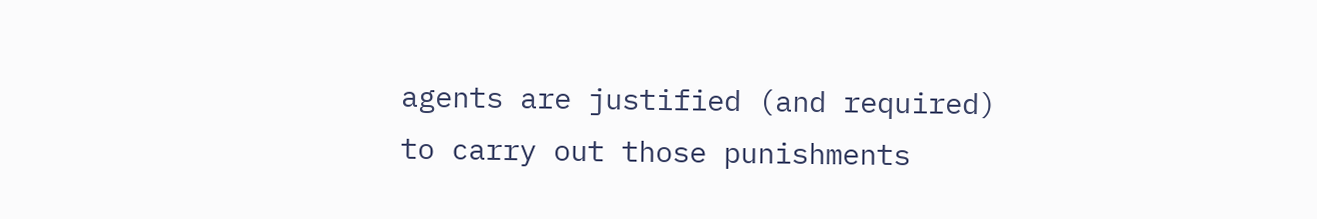agents are justified (and required) to carry out those punishments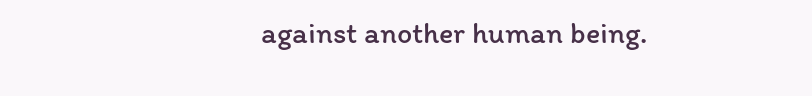against another human being.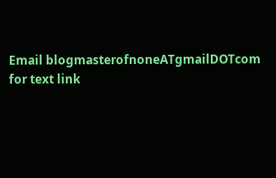Email blogmasterofnoneATgmailDOTcom for text link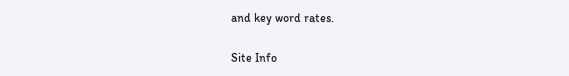and key word rates.

Site Info